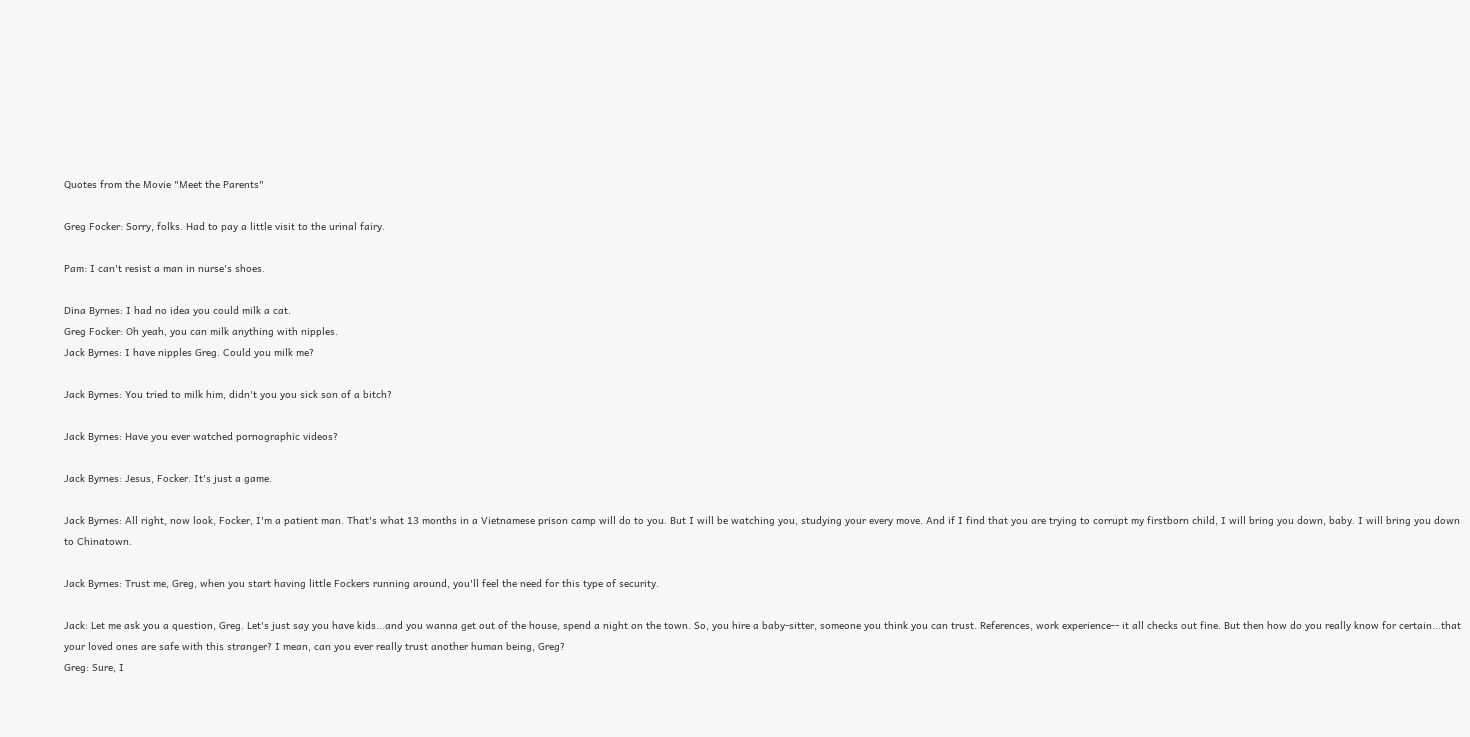Quotes from the Movie "Meet the Parents"

Greg Focker: Sorry, folks. Had to pay a little visit to the urinal fairy.

Pam: I can't resist a man in nurse's shoes.

Dina Byrnes: I had no idea you could milk a cat.
Greg Focker: Oh yeah, you can milk anything with nipples.
Jack Byrnes: I have nipples Greg. Could you milk me?

Jack Byrnes: You tried to milk him, didn't you you sick son of a bitch?

Jack Byrnes: Have you ever watched pornographic videos?

Jack Byrnes: Jesus, Focker. It's just a game.

Jack Byrnes: All right, now look, Focker, I'm a patient man. That's what 13 months in a Vietnamese prison camp will do to you. But I will be watching you, studying your every move. And if I find that you are trying to corrupt my firstborn child, I will bring you down, baby. I will bring you down to Chinatown.

Jack Byrnes: Trust me, Greg, when you start having little Fockers running around, you'll feel the need for this type of security.

Jack: Let me ask you a question, Greg. Let's just say you have kids...and you wanna get out of the house, spend a night on the town. So, you hire a baby-sitter, someone you think you can trust. References, work experience-- it all checks out fine. But then how do you really know for certain...that your loved ones are safe with this stranger? I mean, can you ever really trust another human being, Greg?
Greg: Sure, I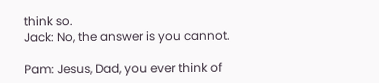think so.
Jack: No, the answer is you cannot.

Pam: Jesus, Dad, you ever think of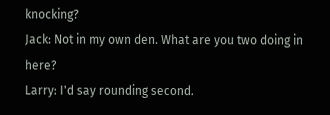knocking?
Jack: Not in my own den. What are you two doing in here?
Larry: I'd say rounding second.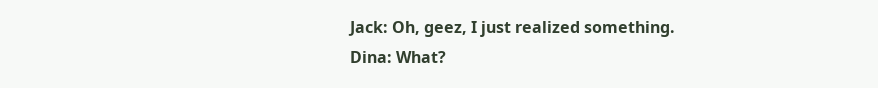Jack: Oh, geez, I just realized something.
Dina: What?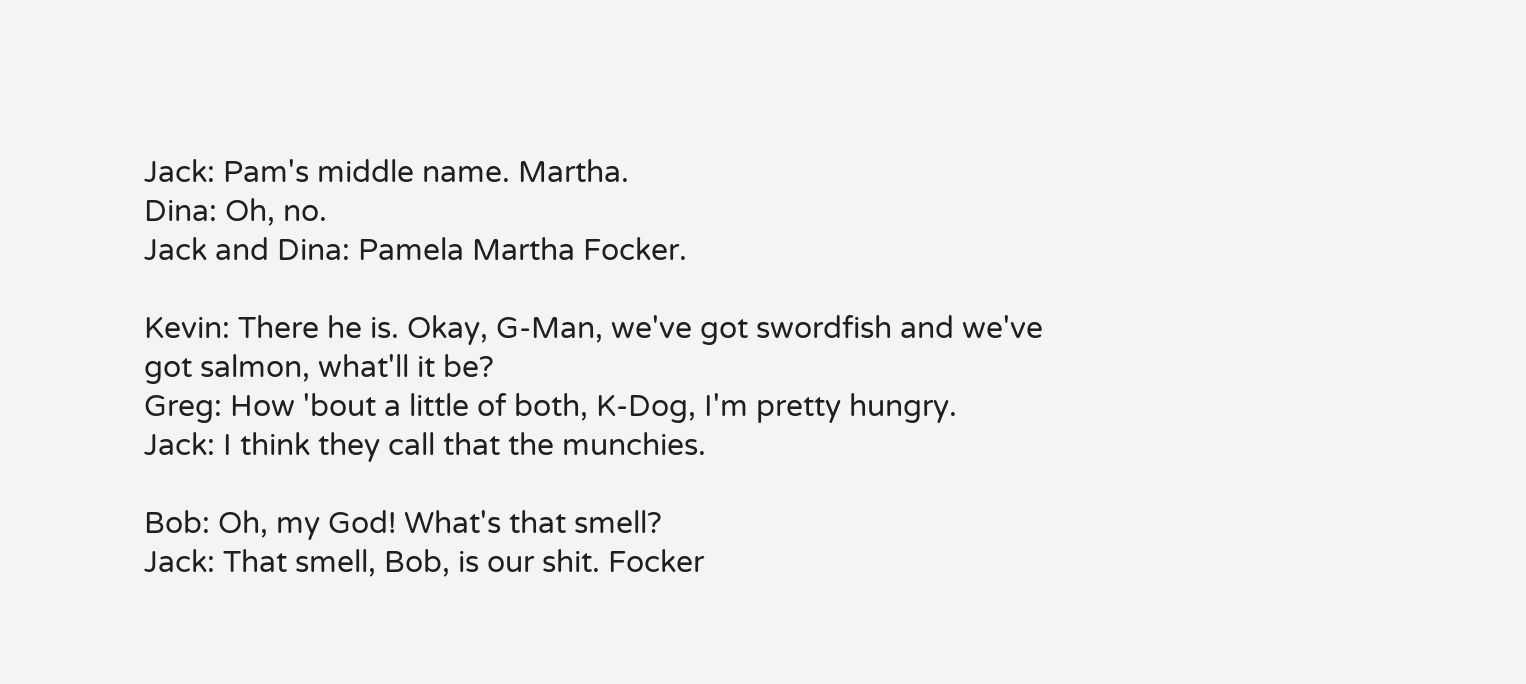Jack: Pam's middle name. Martha.
Dina: Oh, no.
Jack and Dina: Pamela Martha Focker.

Kevin: There he is. Okay, G-Man, we've got swordfish and we've got salmon, what'll it be?
Greg: How 'bout a little of both, K-Dog, I'm pretty hungry.
Jack: I think they call that the munchies.

Bob: Oh, my God! What's that smell?
Jack: That smell, Bob, is our shit. Focker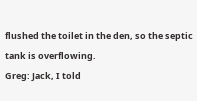flushed the toilet in the den, so the septic tank is overflowing.
Greg: Jack, I told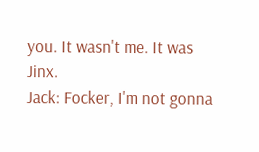you. It wasn't me. It was Jinx.
Jack: Focker, I'm not gonna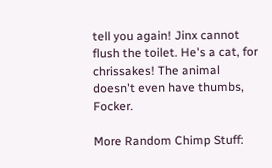tell you again! Jinx cannot flush the toilet. He's a cat, for chrissakes! The animal doesn't even have thumbs, Focker.

More Random Chimp Stuff: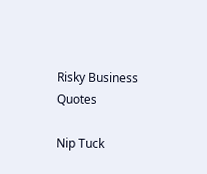Risky Business Quotes

Nip Tuck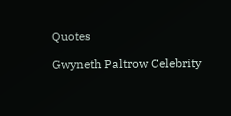Quotes

Gwyneth Paltrow Celebrity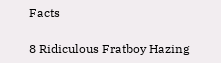Facts

8 Ridiculous Fratboy Hazing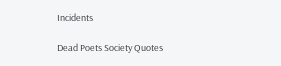Incidents

Dead Poets Society Quotes